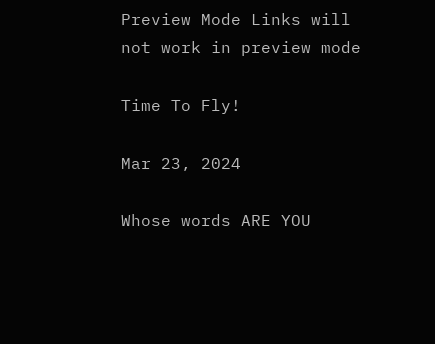Preview Mode Links will not work in preview mode

Time To Fly!

Mar 23, 2024

Whose words ARE YOU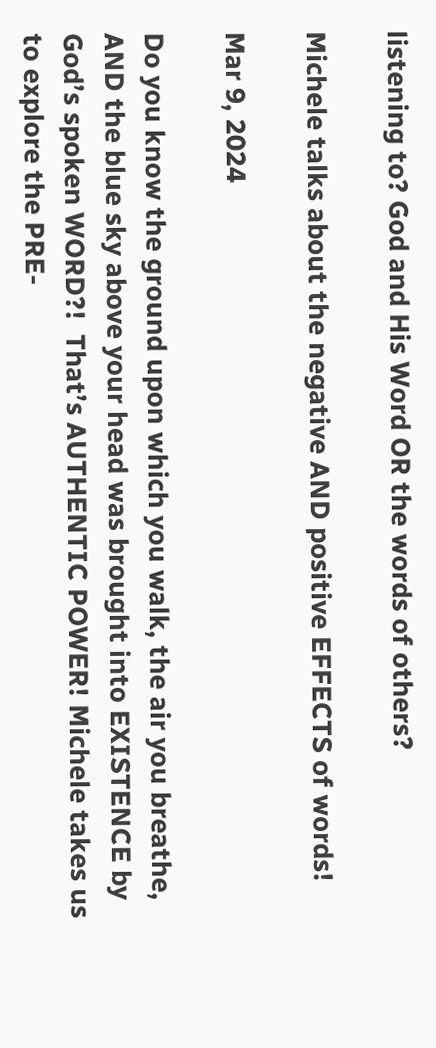listening to? God and His Word OR the words of others?

Michele talks about the negative AND positive EFFECTS of words!

Mar 9, 2024

Do you know the ground upon which you walk, the air you breathe, AND the blue sky above your head was brought into EXISTENCE by God’s spoken WORD?!  That’s AUTHENTIC POWER! Michele takes us to explore the PRE-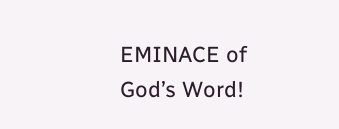EMINACE of God’s Word!